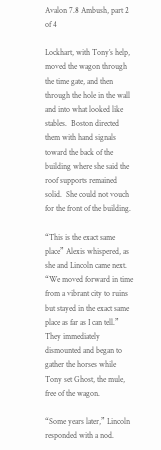Avalon 7.8 Ambush, part 2 of 4

Lockhart, with Tony’s help, moved the wagon through the time gate, and then through the hole in the wall and into what looked like stables.  Boston directed them with hand signals toward the back of the building where she said the roof supports remained solid.  She could not vouch for the front of the building.

“This is the exact same place” Alexis whispered, as she and Lincoln came next.  “We moved forward in time from a vibrant city to ruins but stayed in the exact same place as far as I can tell.”  They immediately dismounted and began to gather the horses while Tony set Ghost, the mule, free of the wagon.

“Some years later,” Lincoln responded with a nod.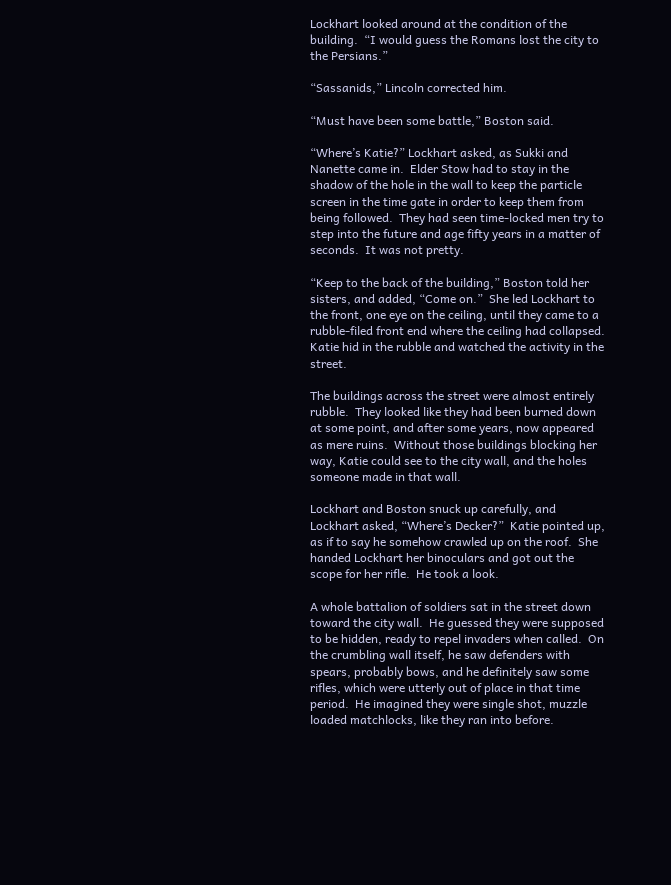Lockhart looked around at the condition of the building.  “I would guess the Romans lost the city to the Persians.”

“Sassanids,” Lincoln corrected him.

“Must have been some battle,” Boston said.

“Where’s Katie?” Lockhart asked, as Sukki and Nanette came in.  Elder Stow had to stay in the shadow of the hole in the wall to keep the particle screen in the time gate in order to keep them from being followed.  They had seen time-locked men try to step into the future and age fifty years in a matter of seconds.  It was not pretty.

“Keep to the back of the building,” Boston told her sisters, and added, “Come on.”  She led Lockhart to the front, one eye on the ceiling, until they came to a rubble-filed front end where the ceiling had collapsed.  Katie hid in the rubble and watched the activity in the street.

The buildings across the street were almost entirely rubble.  They looked like they had been burned down at some point, and after some years, now appeared as mere ruins.  Without those buildings blocking her way, Katie could see to the city wall, and the holes someone made in that wall.

Lockhart and Boston snuck up carefully, and Lockhart asked, “Where’s Decker?”  Katie pointed up, as if to say he somehow crawled up on the roof.  She handed Lockhart her binoculars and got out the scope for her rifle.  He took a look.

A whole battalion of soldiers sat in the street down toward the city wall.  He guessed they were supposed to be hidden, ready to repel invaders when called.  On the crumbling wall itself, he saw defenders with spears, probably bows, and he definitely saw some rifles, which were utterly out of place in that time period.  He imagined they were single shot, muzzle loaded matchlocks, like they ran into before.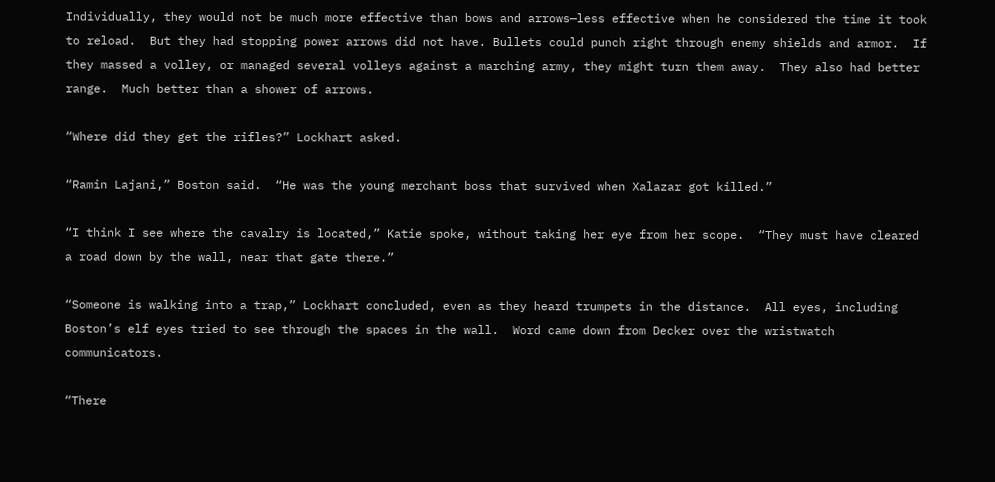Individually, they would not be much more effective than bows and arrows—less effective when he considered the time it took to reload.  But they had stopping power arrows did not have. Bullets could punch right through enemy shields and armor.  If they massed a volley, or managed several volleys against a marching army, they might turn them away.  They also had better range.  Much better than a shower of arrows.

“Where did they get the rifles?” Lockhart asked.

“Ramin Lajani,” Boston said.  “He was the young merchant boss that survived when Xalazar got killed.”

“I think I see where the cavalry is located,” Katie spoke, without taking her eye from her scope.  “They must have cleared a road down by the wall, near that gate there.”

“Someone is walking into a trap,” Lockhart concluded, even as they heard trumpets in the distance.  All eyes, including Boston’s elf eyes tried to see through the spaces in the wall.  Word came down from Decker over the wristwatch communicators.

“There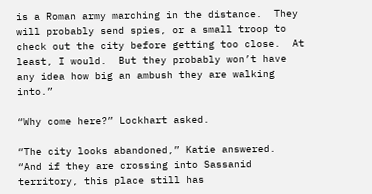is a Roman army marching in the distance.  They will probably send spies, or a small troop to check out the city before getting too close.  At least, I would.  But they probably won’t have any idea how big an ambush they are walking into.”

“Why come here?” Lockhart asked.

“The city looks abandoned,” Katie answered.  “And if they are crossing into Sassanid territory, this place still has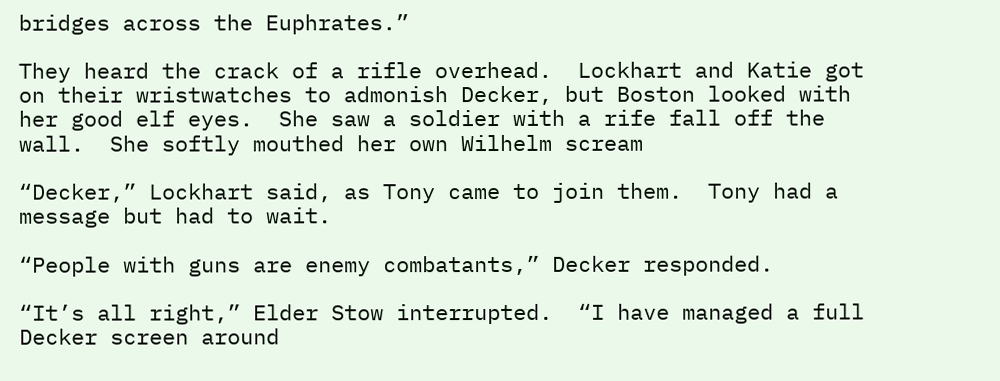bridges across the Euphrates.”

They heard the crack of a rifle overhead.  Lockhart and Katie got on their wristwatches to admonish Decker, but Boston looked with her good elf eyes.  She saw a soldier with a rife fall off the wall.  She softly mouthed her own Wilhelm scream

“Decker,” Lockhart said, as Tony came to join them.  Tony had a message but had to wait.

“People with guns are enemy combatants,” Decker responded.

“It’s all right,” Elder Stow interrupted.  “I have managed a full Decker screen around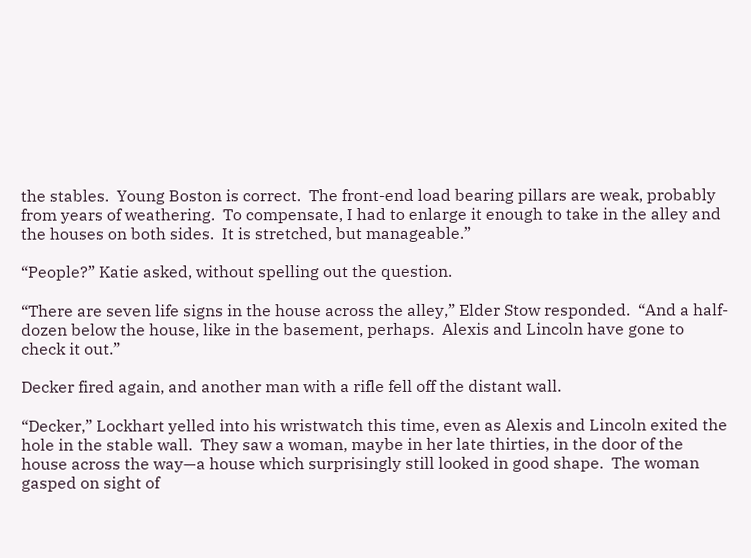the stables.  Young Boston is correct.  The front-end load bearing pillars are weak, probably from years of weathering.  To compensate, I had to enlarge it enough to take in the alley and the houses on both sides.  It is stretched, but manageable.”

“People?” Katie asked, without spelling out the question.

“There are seven life signs in the house across the alley,” Elder Stow responded.  “And a half-dozen below the house, like in the basement, perhaps.  Alexis and Lincoln have gone to check it out.”

Decker fired again, and another man with a rifle fell off the distant wall.

“Decker,” Lockhart yelled into his wristwatch this time, even as Alexis and Lincoln exited the hole in the stable wall.  They saw a woman, maybe in her late thirties, in the door of the house across the way—a house which surprisingly still looked in good shape.  The woman gasped on sight of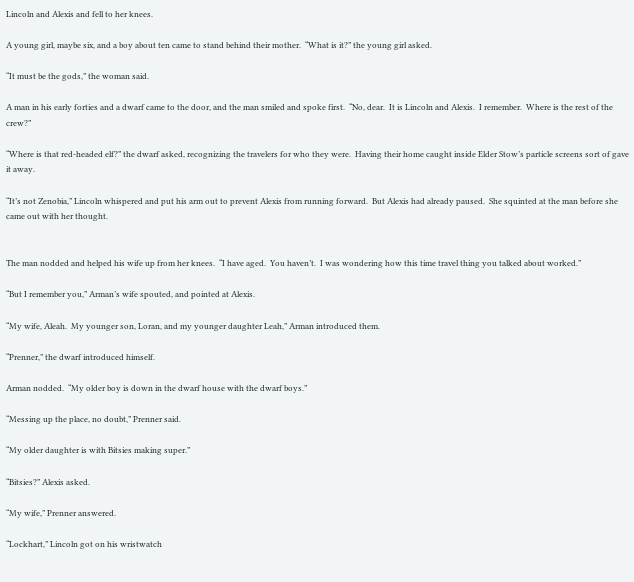Lincoln and Alexis and fell to her knees.

A young girl, maybe six, and a boy about ten came to stand behind their mother.  “What is it?” the young girl asked.

“It must be the gods,” the woman said.

A man in his early forties and a dwarf came to the door, and the man smiled and spoke first.  “No, dear.  It is Lincoln and Alexis.  I remember.  Where is the rest of the crew?”

“Where is that red-headed elf?” the dwarf asked, recognizing the travelers for who they were.  Having their home caught inside Elder Stow’s particle screens sort of gave it away.

“It’s not Zenobia,” Lincoln whispered and put his arm out to prevent Alexis from running forward.  But Alexis had already paused.  She squinted at the man before she came out with her thought.


The man nodded and helped his wife up from her knees.  “I have aged.  You haven’t.  I was wondering how this time travel thing you talked about worked.”

“But I remember you,” Arman’s wife spouted, and pointed at Alexis.

“My wife, Aleah.  My younger son, Loran, and my younger daughter Leah,” Arman introduced them.

“Prenner,” the dwarf introduced himself.

Arman nodded.  “My older boy is down in the dwarf house with the dwarf boys.”

“Messing up the place, no doubt,” Prenner said.

“My older daughter is with Bitsies making super.”

“Bitsies?” Alexis asked.

“My wife,” Prenner answered.

“Lockhart,” Lincoln got on his wristwatch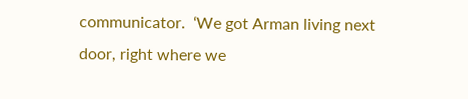communicator.  ‘We got Arman living next door, right where we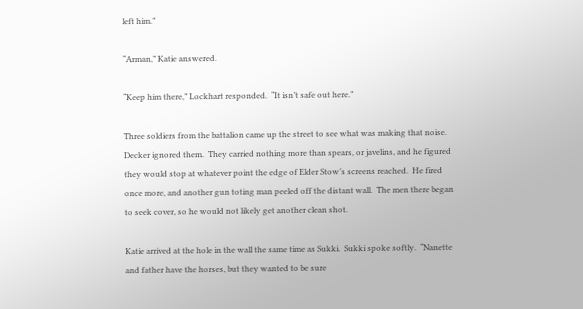left him.”

“Arman,” Katie answered.

“Keep him there,” Lockhart responded.  “It isn’t safe out here.”

Three soldiers from the battalion came up the street to see what was making that noise.  Decker ignored them.  They carried nothing more than spears, or javelins, and he figured they would stop at whatever point the edge of Elder Stow’s screens reached.  He fired once more, and another gun toting man peeled off the distant wall.  The men there began to seek cover, so he would not likely get another clean shot.

Katie arrived at the hole in the wall the same time as Sukki.  Sukki spoke softly.  “Nanette and father have the horses, but they wanted to be sure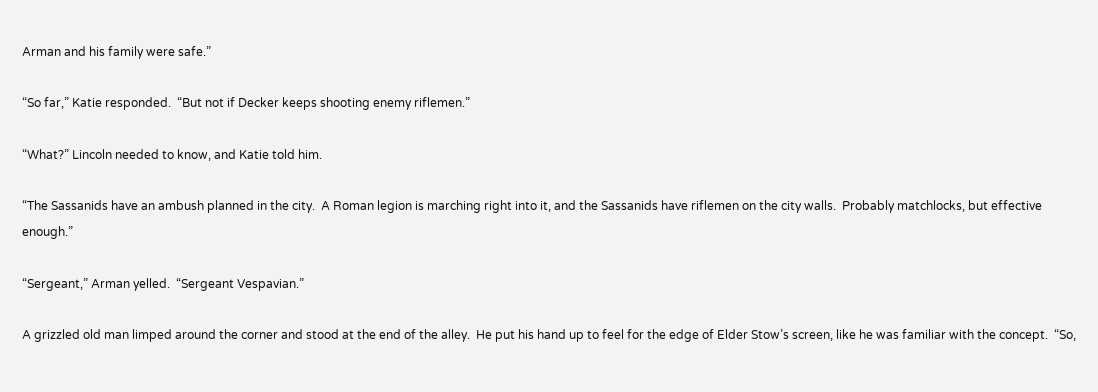Arman and his family were safe.”

“So far,” Katie responded.  “But not if Decker keeps shooting enemy riflemen.”

“What?” Lincoln needed to know, and Katie told him.

“The Sassanids have an ambush planned in the city.  A Roman legion is marching right into it, and the Sassanids have riflemen on the city walls.  Probably matchlocks, but effective enough.”

“Sergeant,” Arman yelled.  “Sergeant Vespavian.”

A grizzled old man limped around the corner and stood at the end of the alley.  He put his hand up to feel for the edge of Elder Stow’s screen, like he was familiar with the concept.  “So,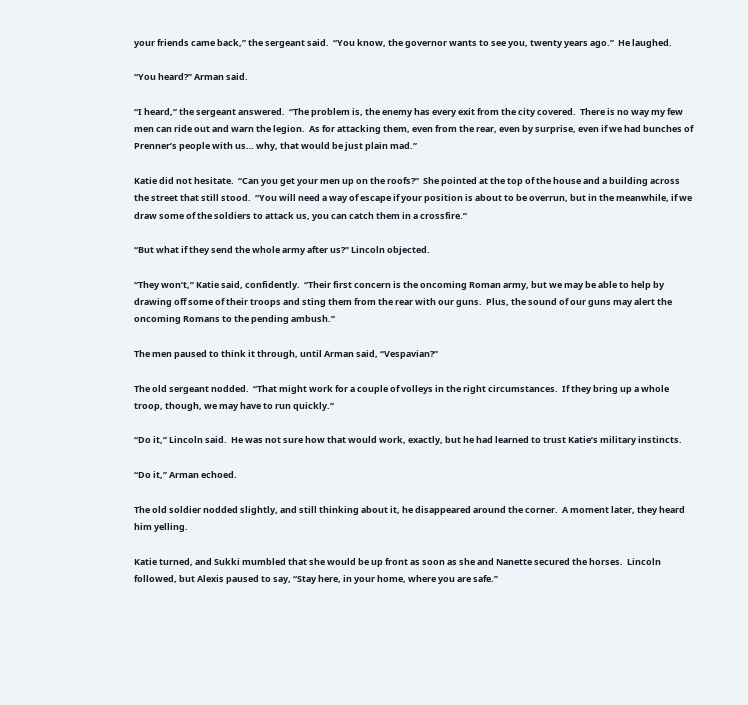your friends came back,” the sergeant said.  “You know, the governor wants to see you, twenty years ago.”  He laughed.

“You heard?” Arman said.

“I heard,” the sergeant answered.  “The problem is, the enemy has every exit from the city covered.  There is no way my few men can ride out and warn the legion.  As for attacking them, even from the rear, even by surprise, even if we had bunches of Prenner’s people with us… why, that would be just plain mad.”

Katie did not hesitate.  “Can you get your men up on the roofs?”  She pointed at the top of the house and a building across the street that still stood.  “You will need a way of escape if your position is about to be overrun, but in the meanwhile, if we draw some of the soldiers to attack us, you can catch them in a crossfire.”

“But what if they send the whole army after us?” Lincoln objected.

“They won’t,” Katie said, confidently.  “Their first concern is the oncoming Roman army, but we may be able to help by drawing off some of their troops and sting them from the rear with our guns.  Plus, the sound of our guns may alert the oncoming Romans to the pending ambush.”

The men paused to think it through, until Arman said, “Vespavian?”

The old sergeant nodded.  “That might work for a couple of volleys in the right circumstances.  If they bring up a whole troop, though, we may have to run quickly.”

“Do it,” Lincoln said.  He was not sure how that would work, exactly, but he had learned to trust Katie’s military instincts.

“Do it,” Arman echoed.

The old soldier nodded slightly, and still thinking about it, he disappeared around the corner.  A moment later, they heard him yelling.

Katie turned, and Sukki mumbled that she would be up front as soon as she and Nanette secured the horses.  Lincoln followed, but Alexis paused to say, “Stay here, in your home, where you are safe.”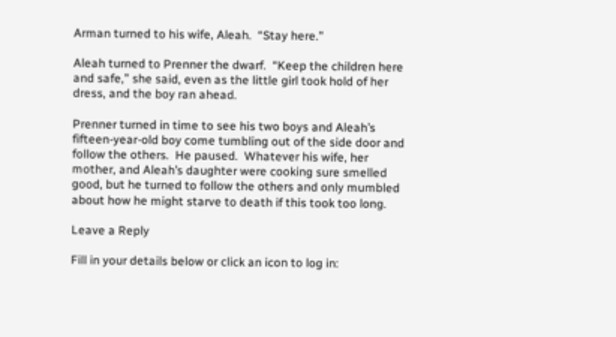Arman turned to his wife, Aleah.  “Stay here.”

Aleah turned to Prenner the dwarf.  “Keep the children here and safe,” she said, even as the little girl took hold of her dress, and the boy ran ahead.

Prenner turned in time to see his two boys and Aleah’s fifteen-year-old boy come tumbling out of the side door and follow the others.  He paused.  Whatever his wife, her mother, and Aleah’s daughter were cooking sure smelled good, but he turned to follow the others and only mumbled about how he might starve to death if this took too long.

Leave a Reply

Fill in your details below or click an icon to log in: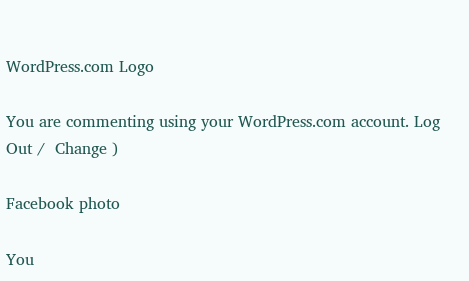WordPress.com Logo

You are commenting using your WordPress.com account. Log Out /  Change )

Facebook photo

You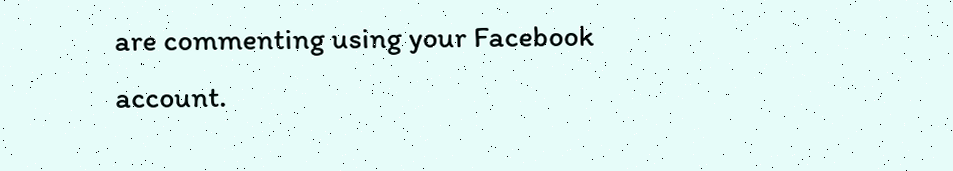are commenting using your Facebook account.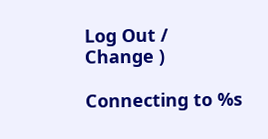Log Out /  Change )

Connecting to %s